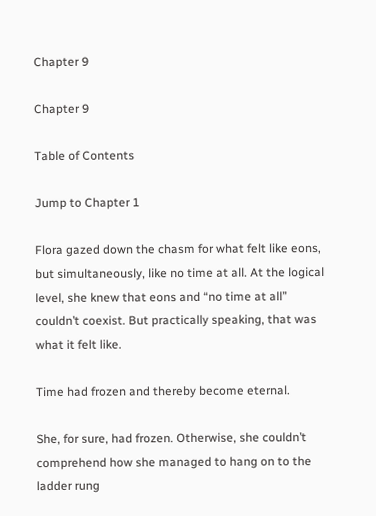Chapter 9

Chapter 9

Table of Contents

Jump to Chapter 1

Flora gazed down the chasm for what felt like eons, but simultaneously, like no time at all. At the logical level, she knew that eons and “no time at all” couldn’t coexist. But practically speaking, that was what it felt like.

Time had frozen and thereby become eternal.

She, for sure, had frozen. Otherwise, she couldn’t comprehend how she managed to hang on to the ladder rung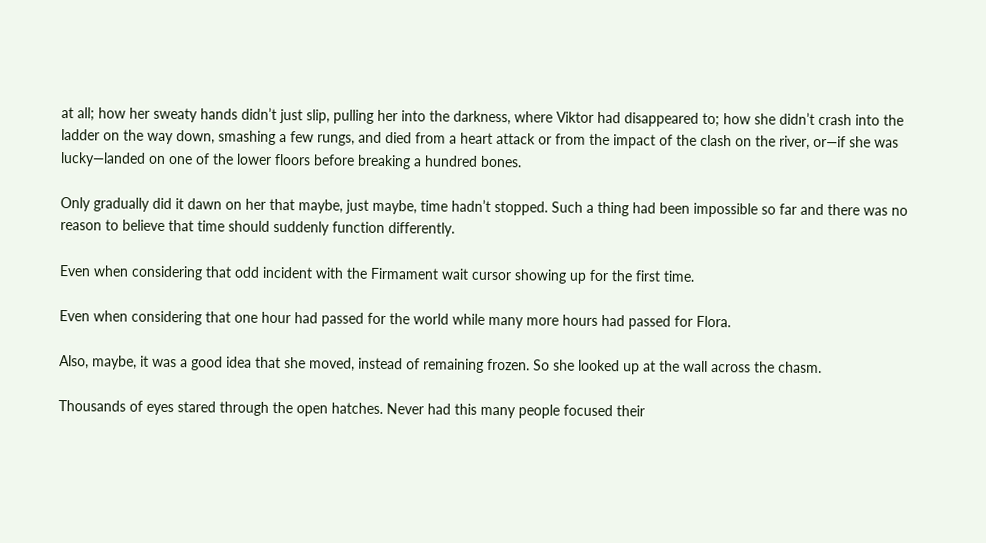at all; how her sweaty hands didn’t just slip, pulling her into the darkness, where Viktor had disappeared to; how she didn’t crash into the ladder on the way down, smashing a few rungs, and died from a heart attack or from the impact of the clash on the river, or—if she was lucky—landed on one of the lower floors before breaking a hundred bones.

Only gradually did it dawn on her that maybe, just maybe, time hadn’t stopped. Such a thing had been impossible so far and there was no reason to believe that time should suddenly function differently.

Even when considering that odd incident with the Firmament wait cursor showing up for the first time.

Even when considering that one hour had passed for the world while many more hours had passed for Flora.

Also, maybe, it was a good idea that she moved, instead of remaining frozen. So she looked up at the wall across the chasm.

Thousands of eyes stared through the open hatches. Never had this many people focused their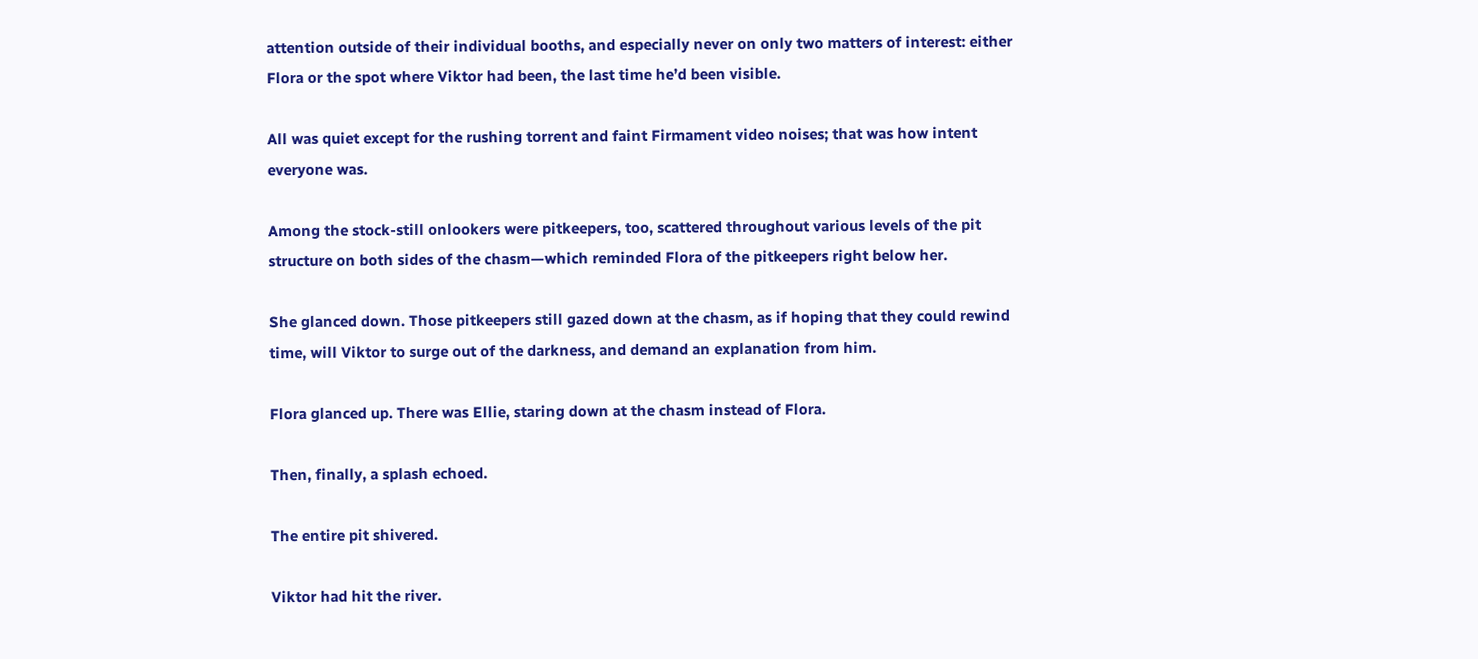attention outside of their individual booths, and especially never on only two matters of interest: either Flora or the spot where Viktor had been, the last time he’d been visible.

All was quiet except for the rushing torrent and faint Firmament video noises; that was how intent everyone was.

Among the stock-still onlookers were pitkeepers, too, scattered throughout various levels of the pit structure on both sides of the chasm—which reminded Flora of the pitkeepers right below her.

She glanced down. Those pitkeepers still gazed down at the chasm, as if hoping that they could rewind time, will Viktor to surge out of the darkness, and demand an explanation from him.

Flora glanced up. There was Ellie, staring down at the chasm instead of Flora.

Then, finally, a splash echoed.

The entire pit shivered.

Viktor had hit the river.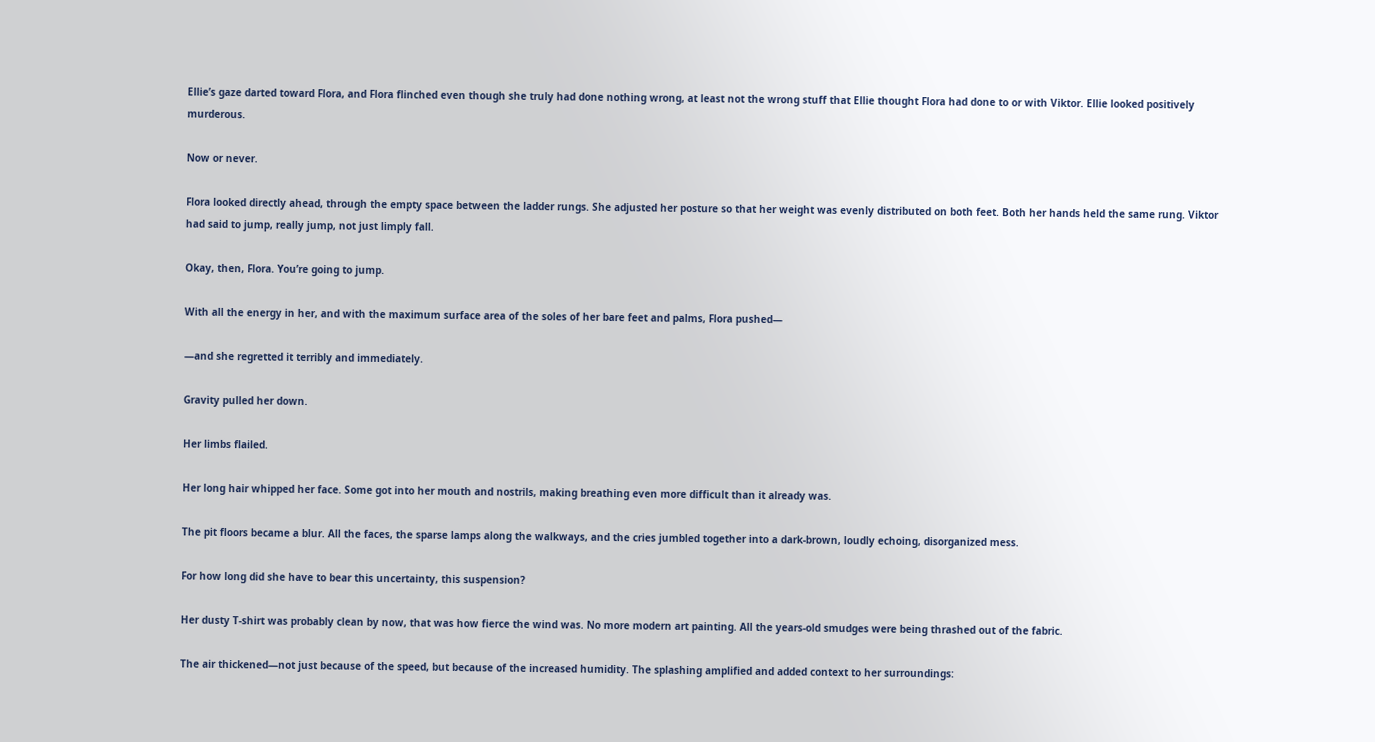Ellie’s gaze darted toward Flora, and Flora flinched even though she truly had done nothing wrong, at least not the wrong stuff that Ellie thought Flora had done to or with Viktor. Ellie looked positively murderous.

Now or never.

Flora looked directly ahead, through the empty space between the ladder rungs. She adjusted her posture so that her weight was evenly distributed on both feet. Both her hands held the same rung. Viktor had said to jump, really jump, not just limply fall.

Okay, then, Flora. You’re going to jump.

With all the energy in her, and with the maximum surface area of the soles of her bare feet and palms, Flora pushed—

—and she regretted it terribly and immediately.

Gravity pulled her down.

Her limbs flailed.

Her long hair whipped her face. Some got into her mouth and nostrils, making breathing even more difficult than it already was.

The pit floors became a blur. All the faces, the sparse lamps along the walkways, and the cries jumbled together into a dark-brown, loudly echoing, disorganized mess.

For how long did she have to bear this uncertainty, this suspension?

Her dusty T-shirt was probably clean by now, that was how fierce the wind was. No more modern art painting. All the years-old smudges were being thrashed out of the fabric.

The air thickened—not just because of the speed, but because of the increased humidity. The splashing amplified and added context to her surroundings: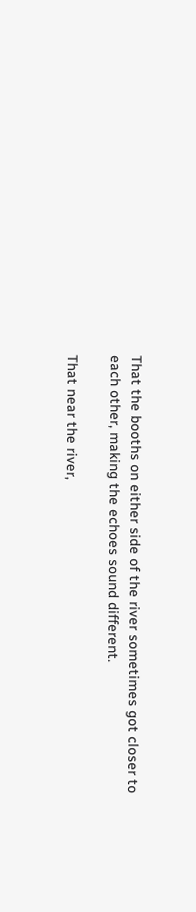That the booths on either side of the river sometimes got closer to each other, making the echoes sound different.

That near the river,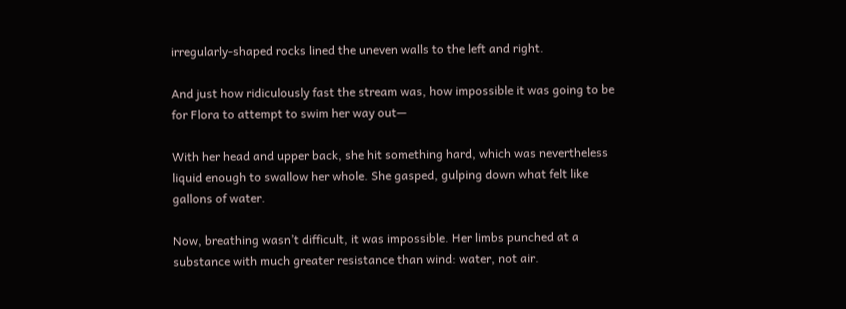irregularly-shaped rocks lined the uneven walls to the left and right.

And just how ridiculously fast the stream was, how impossible it was going to be for Flora to attempt to swim her way out—

With her head and upper back, she hit something hard, which was nevertheless liquid enough to swallow her whole. She gasped, gulping down what felt like gallons of water.

Now, breathing wasn’t difficult, it was impossible. Her limbs punched at a substance with much greater resistance than wind: water, not air.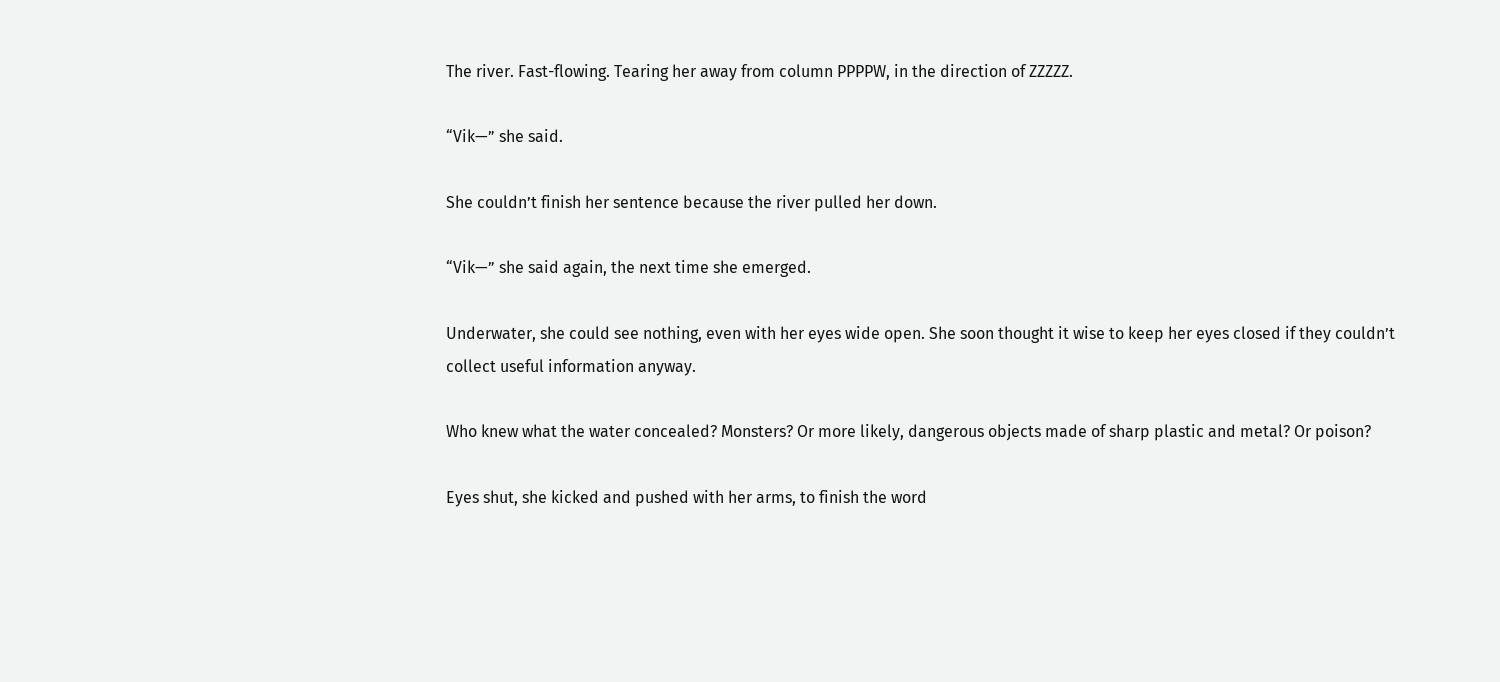The river. Fast-flowing. Tearing her away from column PPPPW, in the direction of ZZZZZ.

“Vik—” she said.

She couldn’t finish her sentence because the river pulled her down.

“Vik—” she said again, the next time she emerged.

Underwater, she could see nothing, even with her eyes wide open. She soon thought it wise to keep her eyes closed if they couldn’t collect useful information anyway.

Who knew what the water concealed? Monsters? Or more likely, dangerous objects made of sharp plastic and metal? Or poison?

Eyes shut, she kicked and pushed with her arms, to finish the word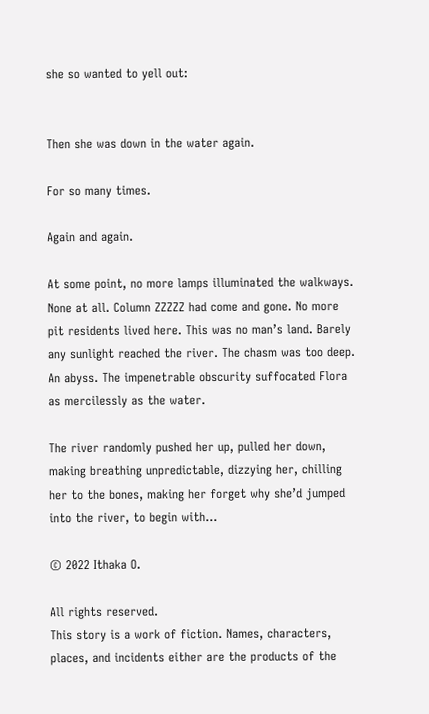she so wanted to yell out:


Then she was down in the water again.

For so many times.

Again and again.

At some point, no more lamps illuminated the walkways. None at all. Column ZZZZZ had come and gone. No more pit residents lived here. This was no man’s land. Barely any sunlight reached the river. The chasm was too deep. An abyss. The impenetrable obscurity suffocated Flora as mercilessly as the water.

The river randomly pushed her up, pulled her down, making breathing unpredictable, dizzying her, chilling her to the bones, making her forget why she’d jumped into the river, to begin with…

© 2022 Ithaka O.

All rights reserved.
This story is a work of fiction. Names, characters, places, and incidents either are the products of the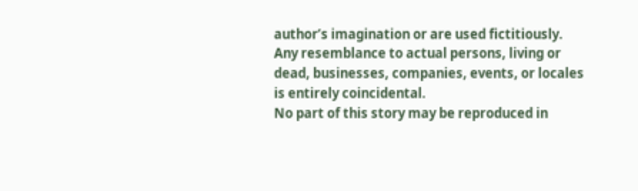author’s imagination or are used fictitiously. Any resemblance to actual persons, living or dead, businesses, companies, events, or locales is entirely coincidental.
No part of this story may be reproduced in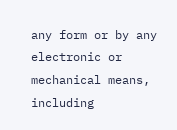any form or by any electronic or mechanical means, including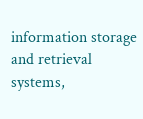information storage and retrieval systems,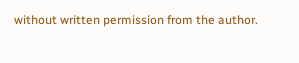without written permission from the author.